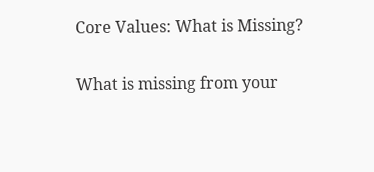Core Values: What is Missing?

What is missing from your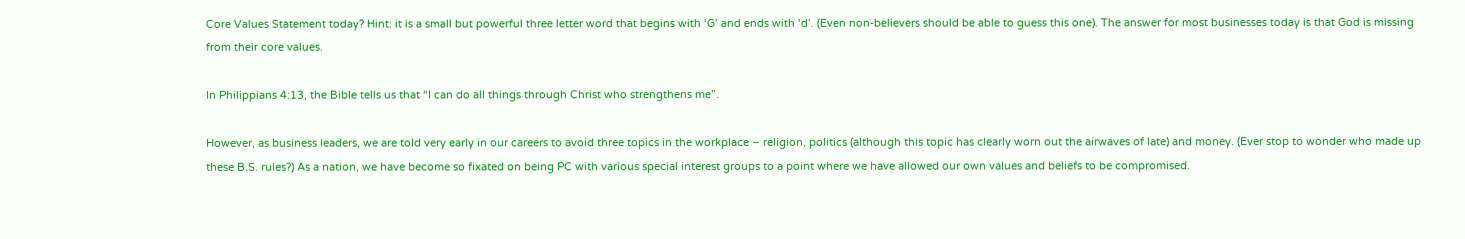Core Values Statement today? Hint: it is a small but powerful three letter word that begins with ‘G’ and ends with ‘d’. (Even non-believers should be able to guess this one). The answer for most businesses today is that God is missing from their core values.

In Philippians 4:13, the Bible tells us that “I can do all things through Christ who strengthens me”.

However, as business leaders, we are told very early in our careers to avoid three topics in the workplace – religion, politics (although this topic has clearly worn out the airwaves of late) and money. (Ever stop to wonder who made up these B.S. rules?) As a nation, we have become so fixated on being PC with various special interest groups to a point where we have allowed our own values and beliefs to be compromised.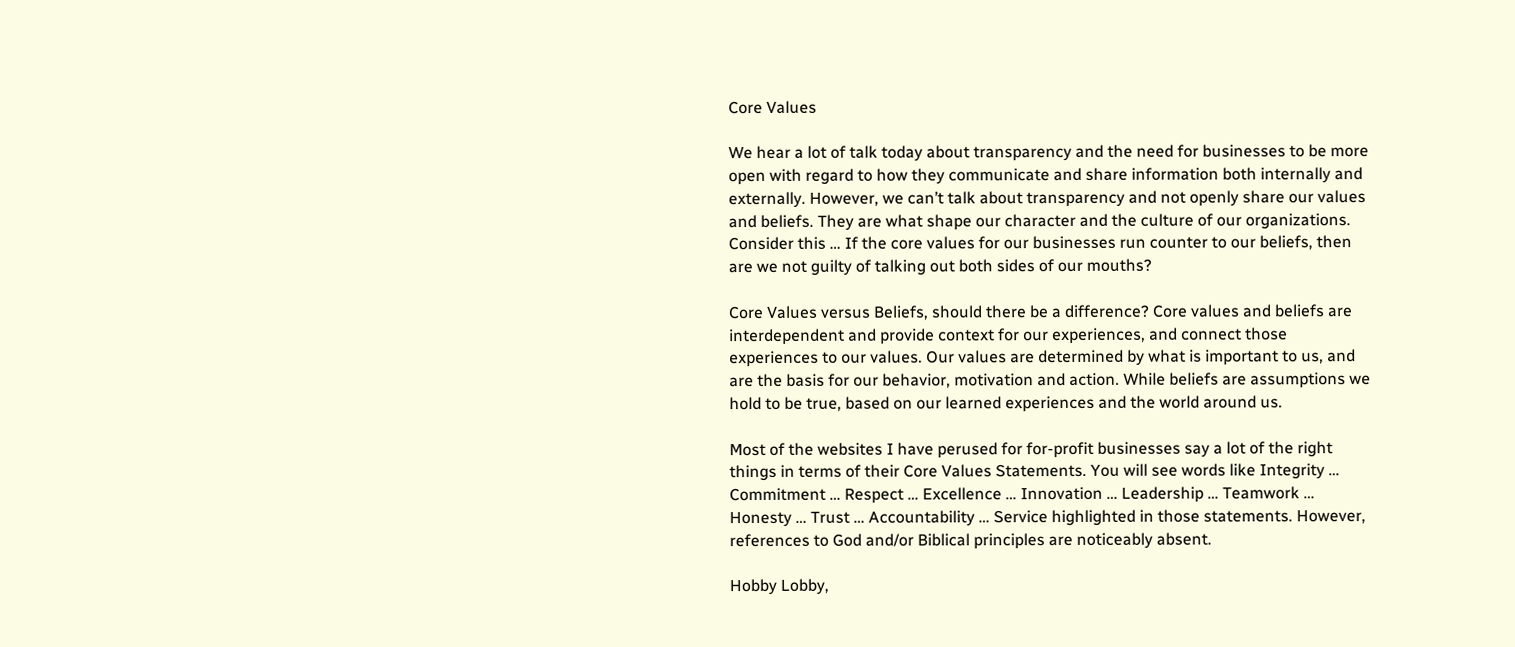Core Values

We hear a lot of talk today about transparency and the need for businesses to be more open with regard to how they communicate and share information both internally and externally. However, we can’t talk about transparency and not openly share our values and beliefs. They are what shape our character and the culture of our organizations. Consider this … If the core values for our businesses run counter to our beliefs, then are we not guilty of talking out both sides of our mouths?

Core Values versus Beliefs, should there be a difference? Core values and beliefs are interdependent and provide context for our experiences, and connect those experiences to our values. Our values are determined by what is important to us, and are the basis for our behavior, motivation and action. While beliefs are assumptions we hold to be true, based on our learned experiences and the world around us.

Most of the websites I have perused for for-profit businesses say a lot of the right things in terms of their Core Values Statements. You will see words like Integrity … Commitment … Respect … Excellence … Innovation … Leadership … Teamwork … Honesty … Trust … Accountability … Service highlighted in those statements. However, references to God and/or Biblical principles are noticeably absent.

Hobby Lobby,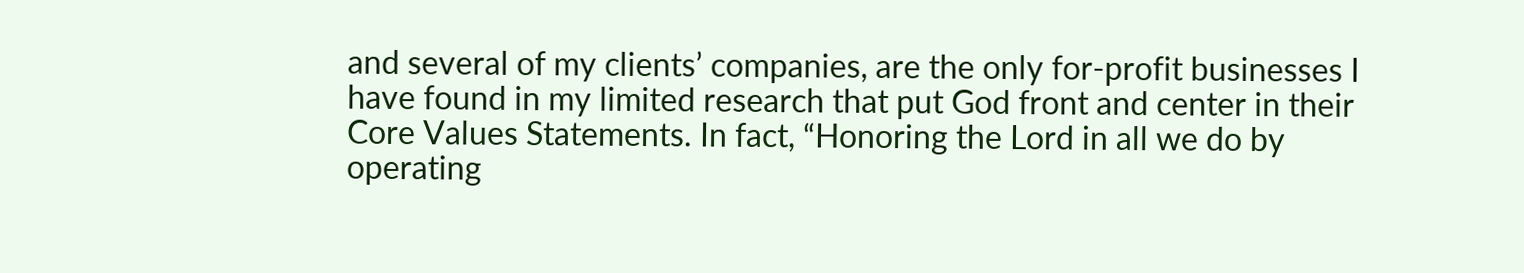and several of my clients’ companies, are the only for-profit businesses I have found in my limited research that put God front and center in their Core Values Statements. In fact, “Honoring the Lord in all we do by operating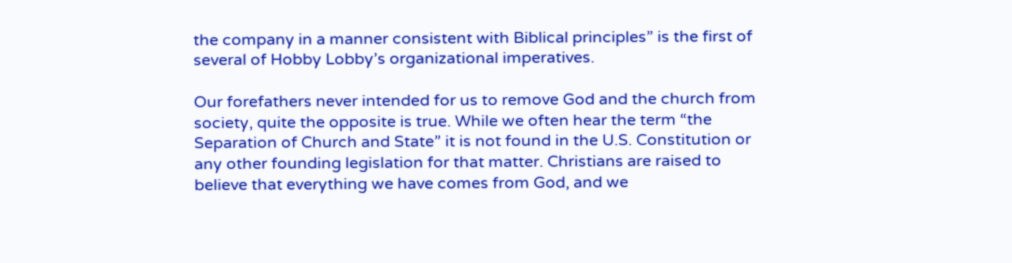the company in a manner consistent with Biblical principles” is the first of several of Hobby Lobby’s organizational imperatives.

Our forefathers never intended for us to remove God and the church from society, quite the opposite is true. While we often hear the term “the Separation of Church and State” it is not found in the U.S. Constitution or any other founding legislation for that matter. Christians are raised to believe that everything we have comes from God, and we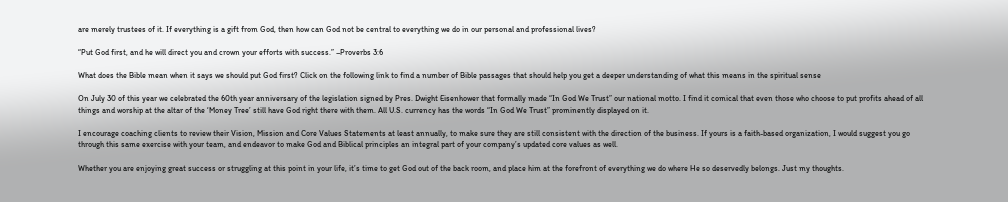are merely trustees of it. If everything is a gift from God, then how can God not be central to everything we do in our personal and professional lives?

“Put God first, and he will direct you and crown your efforts with success.” –Proverbs 3:6

What does the Bible mean when it says we should put God first? Click on the following link to find a number of Bible passages that should help you get a deeper understanding of what this means in the spiritual sense

On July 30 of this year we celebrated the 60th year anniversary of the legislation signed by Pres. Dwight Eisenhower that formally made “In God We Trust” our national motto. I find it comical that even those who choose to put profits ahead of all things and worship at the altar of the ‘Money Tree’ still have God right there with them. All U.S. currency has the words “In God We Trust” prominently displayed on it.

I encourage coaching clients to review their Vision, Mission and Core Values Statements at least annually, to make sure they are still consistent with the direction of the business. If yours is a faith-based organization, I would suggest you go through this same exercise with your team, and endeavor to make God and Biblical principles an integral part of your company’s updated core values as well.

Whether you are enjoying great success or struggling at this point in your life, it’s time to get God out of the back room, and place him at the forefront of everything we do where He so deservedly belongs. Just my thoughts.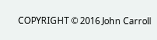COPYRIGHT © 2016 John Carroll